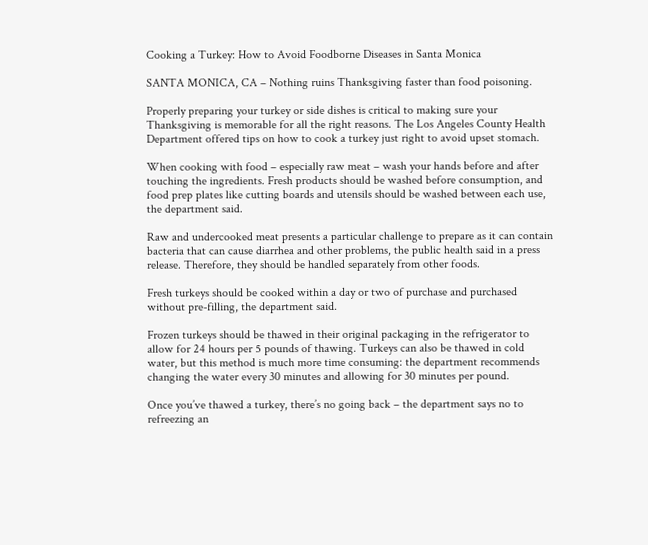Cooking a Turkey: How to Avoid Foodborne Diseases in Santa Monica

SANTA MONICA, CA – Nothing ruins Thanksgiving faster than food poisoning.

Properly preparing your turkey or side dishes is critical to making sure your Thanksgiving is memorable for all the right reasons. The Los Angeles County Health Department offered tips on how to cook a turkey just right to avoid upset stomach.

When cooking with food – especially raw meat – wash your hands before and after touching the ingredients. Fresh products should be washed before consumption, and food prep plates like cutting boards and utensils should be washed between each use, the department said.

Raw and undercooked meat presents a particular challenge to prepare as it can contain bacteria that can cause diarrhea and other problems, the public health said in a press release. Therefore, they should be handled separately from other foods.

Fresh turkeys should be cooked within a day or two of purchase and purchased without pre-filling, the department said.

Frozen turkeys should be thawed in their original packaging in the refrigerator to allow for 24 hours per 5 pounds of thawing. Turkeys can also be thawed in cold water, but this method is much more time consuming: the department recommends changing the water every 30 minutes and allowing for 30 minutes per pound.

Once you’ve thawed a turkey, there’s no going back – the department says no to refreezing an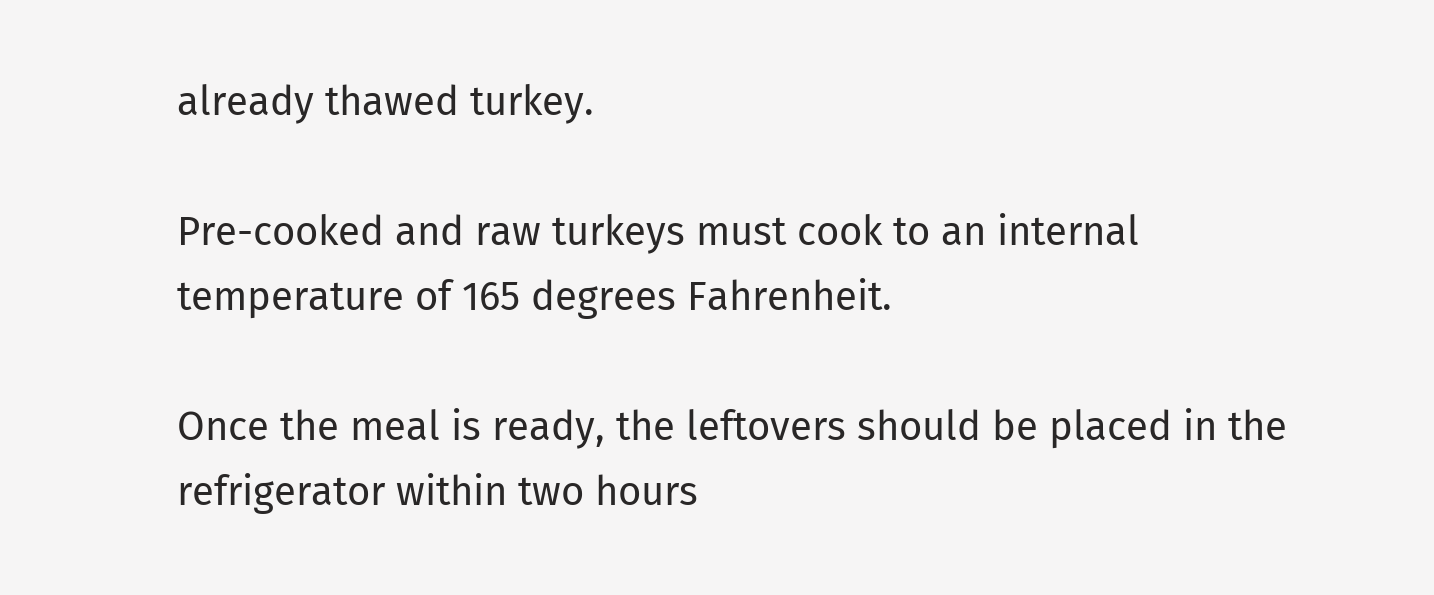already thawed turkey.

Pre-cooked and raw turkeys must cook to an internal temperature of 165 degrees Fahrenheit.

Once the meal is ready, the leftovers should be placed in the refrigerator within two hours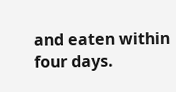and eaten within four days.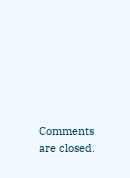Comments are closed.